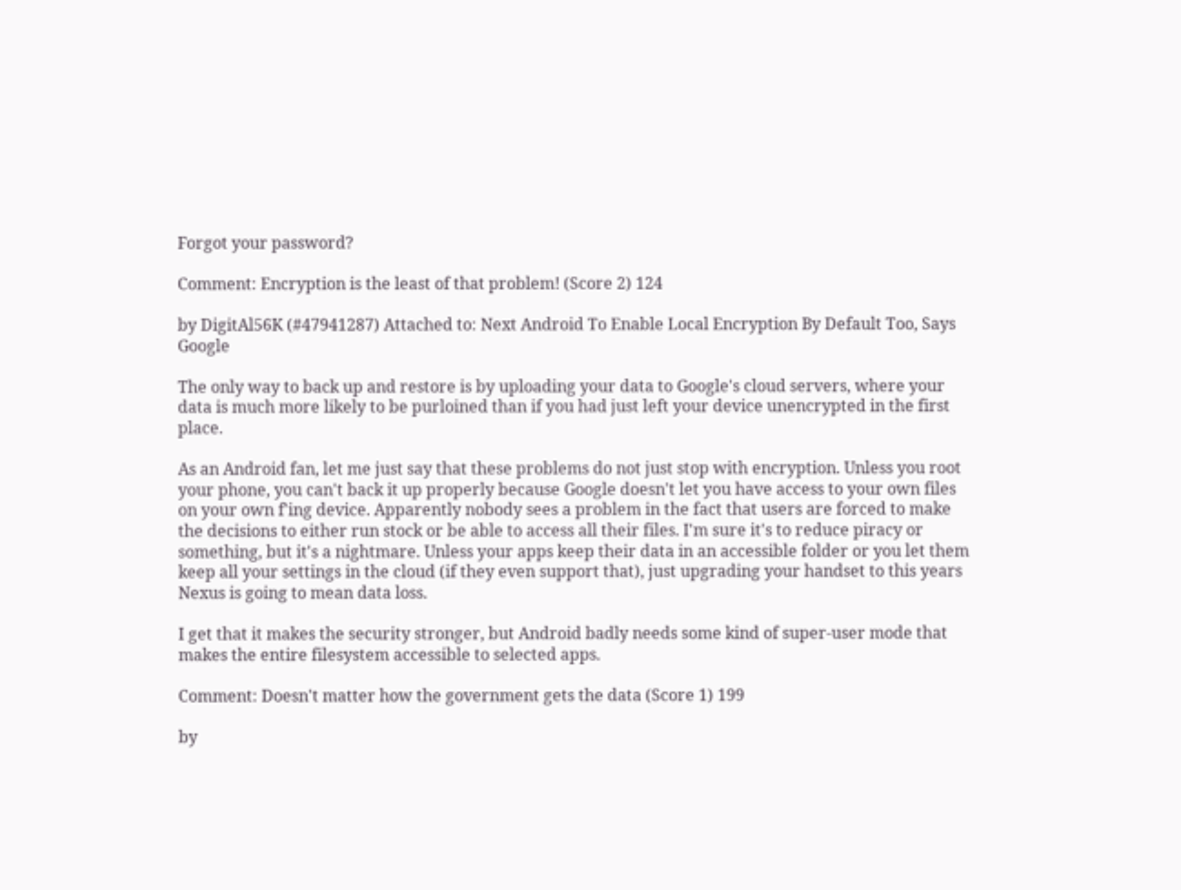Forgot your password?

Comment: Encryption is the least of that problem! (Score 2) 124

by DigitAl56K (#47941287) Attached to: Next Android To Enable Local Encryption By Default Too, Says Google

The only way to back up and restore is by uploading your data to Google's cloud servers, where your data is much more likely to be purloined than if you had just left your device unencrypted in the first place.

As an Android fan, let me just say that these problems do not just stop with encryption. Unless you root your phone, you can't back it up properly because Google doesn't let you have access to your own files on your own f'ing device. Apparently nobody sees a problem in the fact that users are forced to make the decisions to either run stock or be able to access all their files. I'm sure it's to reduce piracy or something, but it's a nightmare. Unless your apps keep their data in an accessible folder or you let them keep all your settings in the cloud (if they even support that), just upgrading your handset to this years Nexus is going to mean data loss.

I get that it makes the security stronger, but Android badly needs some kind of super-user mode that makes the entire filesystem accessible to selected apps.

Comment: Doesn't matter how the government gets the data (Score 1) 199

by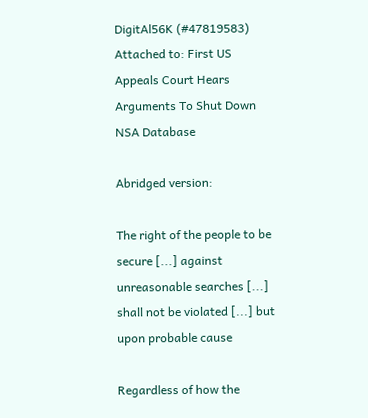DigitAl56K (#47819583) Attached to: First US Appeals Court Hears Arguments To Shut Down NSA Database

Abridged version:

The right of the people to be secure [...] against unreasonable searches [...] shall not be violated [...] but upon probable cause

Regardless of how the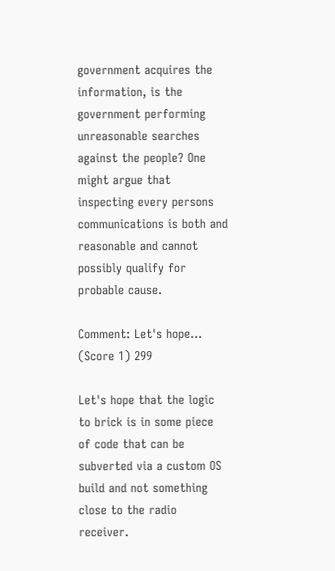government acquires the information, is the government performing unreasonable searches against the people? One might argue that inspecting every persons communications is both and reasonable and cannot possibly qualify for probable cause.

Comment: Let's hope... (Score 1) 299

Let's hope that the logic to brick is in some piece of code that can be subverted via a custom OS build and not something close to the radio receiver.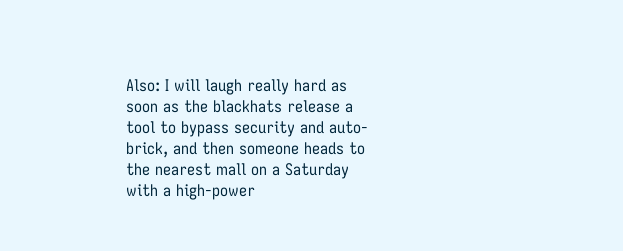Also: I will laugh really hard as soon as the blackhats release a tool to bypass security and auto-brick, and then someone heads to the nearest mall on a Saturday with a high-power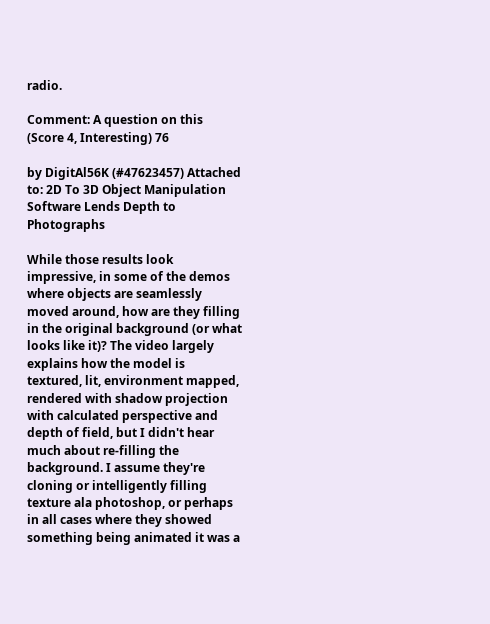radio.

Comment: A question on this (Score 4, Interesting) 76

by DigitAl56K (#47623457) Attached to: 2D To 3D Object Manipulation Software Lends Depth to Photographs

While those results look impressive, in some of the demos where objects are seamlessly moved around, how are they filling in the original background (or what looks like it)? The video largely explains how the model is textured, lit, environment mapped, rendered with shadow projection with calculated perspective and depth of field, but I didn't hear much about re-filling the background. I assume they're cloning or intelligently filling texture ala photoshop, or perhaps in all cases where they showed something being animated it was a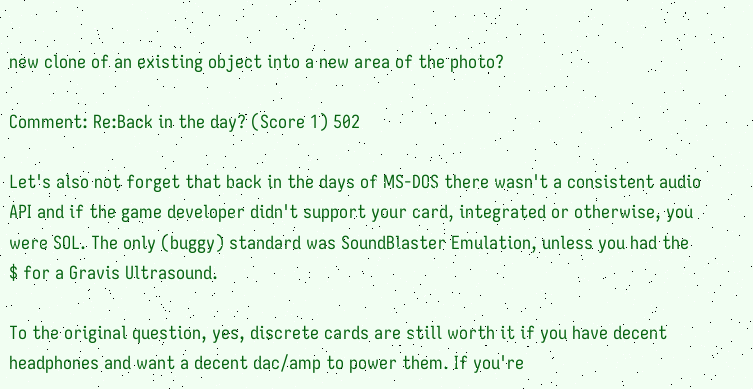new clone of an existing object into a new area of the photo?

Comment: Re:Back in the day? (Score 1) 502

Let's also not forget that back in the days of MS-DOS there wasn't a consistent audio API and if the game developer didn't support your card, integrated or otherwise, you were SOL. The only (buggy) standard was SoundBlaster Emulation, unless you had the $ for a Gravis Ultrasound.

To the original question, yes, discrete cards are still worth it if you have decent headphones and want a decent dac/amp to power them. If you're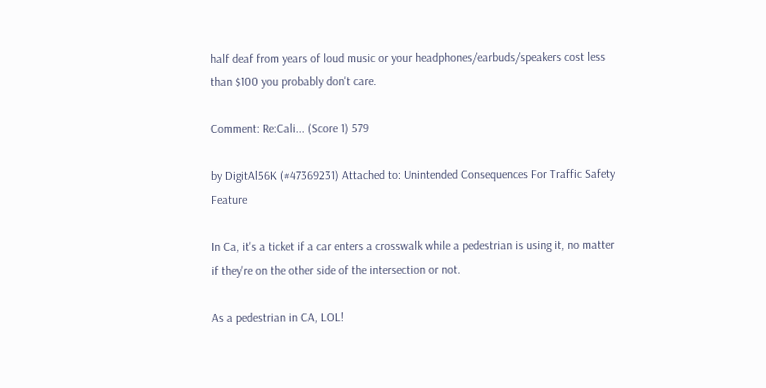half deaf from years of loud music or your headphones/earbuds/speakers cost less than $100 you probably don't care.

Comment: Re:Cali... (Score 1) 579

by DigitAl56K (#47369231) Attached to: Unintended Consequences For Traffic Safety Feature

In Ca, it's a ticket if a car enters a crosswalk while a pedestrian is using it, no matter if they're on the other side of the intersection or not.

As a pedestrian in CA, LOL!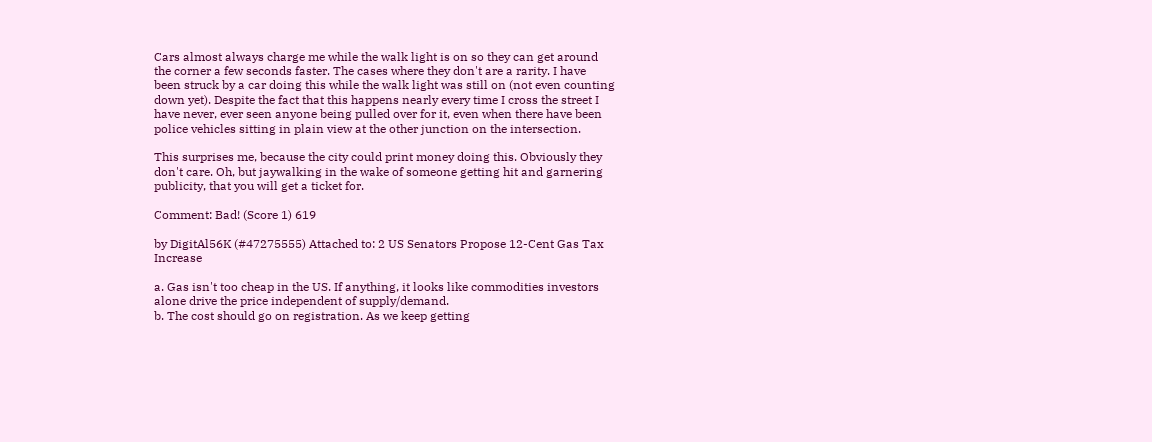Cars almost always charge me while the walk light is on so they can get around the corner a few seconds faster. The cases where they don't are a rarity. I have been struck by a car doing this while the walk light was still on (not even counting down yet). Despite the fact that this happens nearly every time I cross the street I have never, ever seen anyone being pulled over for it, even when there have been police vehicles sitting in plain view at the other junction on the intersection.

This surprises me, because the city could print money doing this. Obviously they don't care. Oh, but jaywalking in the wake of someone getting hit and garnering publicity, that you will get a ticket for.

Comment: Bad! (Score 1) 619

by DigitAl56K (#47275555) Attached to: 2 US Senators Propose 12-Cent Gas Tax Increase

a. Gas isn't too cheap in the US. If anything, it looks like commodities investors alone drive the price independent of supply/demand.
b. The cost should go on registration. As we keep getting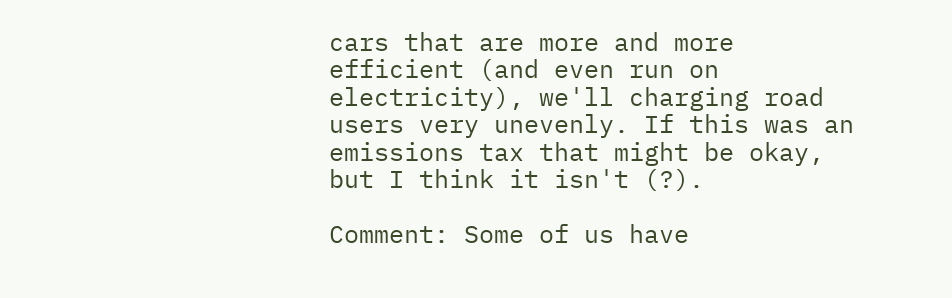cars that are more and more efficient (and even run on electricity), we'll charging road users very unevenly. If this was an emissions tax that might be okay, but I think it isn't (?).

Comment: Some of us have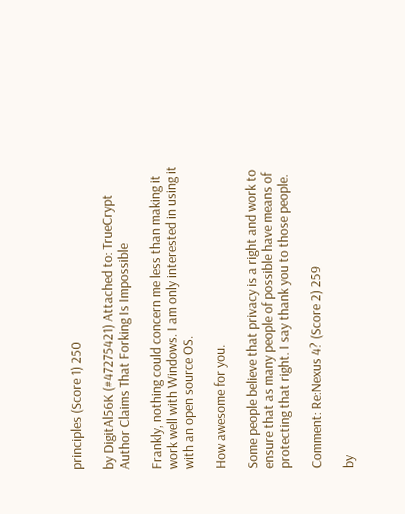principles (Score 1) 250

by DigitAl56K (#47275421) Attached to: TrueCrypt Author Claims That Forking Is Impossible

Frankly, nothing could concern me less than making it work well with Windows. I am only interested in using it with an open source OS.

How awesome for you.

Some people believe that privacy is a right and work to ensure that as many people of possible have means of protecting that right. I say thank you to those people.

Comment: Re:Nexus 4? (Score 2) 259

by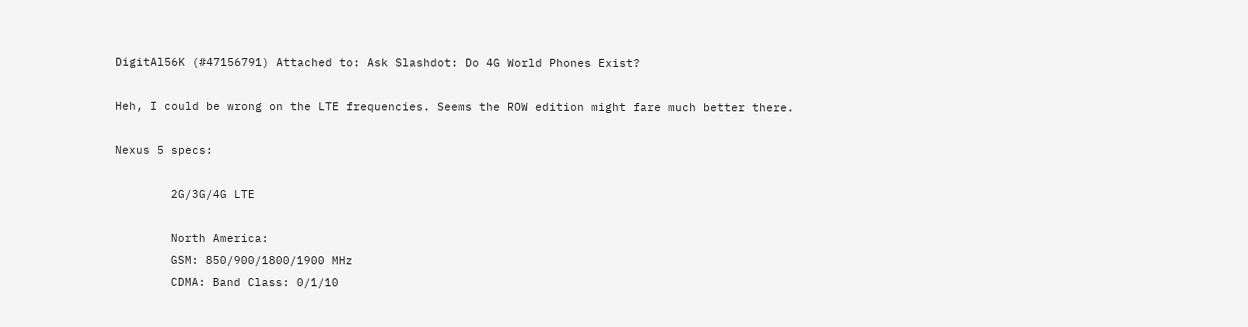DigitAl56K (#47156791) Attached to: Ask Slashdot: Do 4G World Phones Exist?

Heh, I could be wrong on the LTE frequencies. Seems the ROW edition might fare much better there.

Nexus 5 specs:

        2G/3G/4G LTE

        North America:
        GSM: 850/900/1800/1900 MHz
        CDMA: Band Class: 0/1/10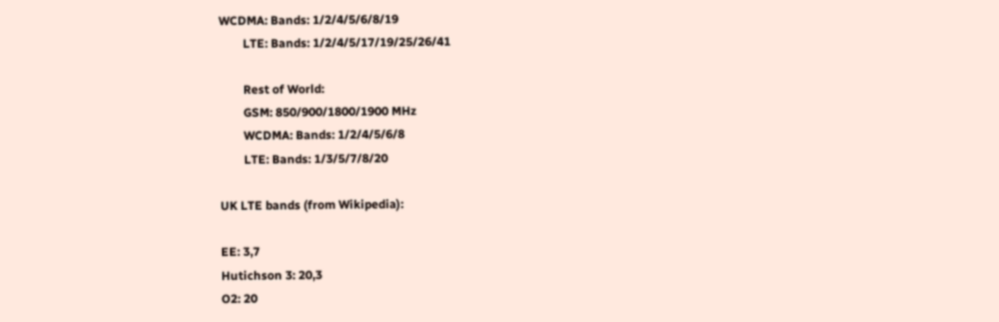WCDMA: Bands: 1/2/4/5/6/8/19
        LTE: Bands: 1/2/4/5/17/19/25/26/41

        Rest of World:
        GSM: 850/900/1800/1900 MHz
        WCDMA: Bands: 1/2/4/5/6/8
        LTE: Bands: 1/3/5/7/8/20

UK LTE bands (from Wikipedia):

EE: 3,7
Hutichson 3: 20,3
O2: 20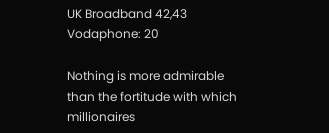UK Broadband 42,43
Vodaphone: 20

Nothing is more admirable than the fortitude with which millionaires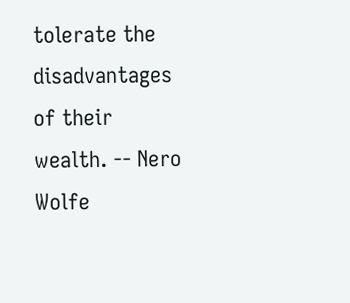tolerate the disadvantages of their wealth. -- Nero Wolfe